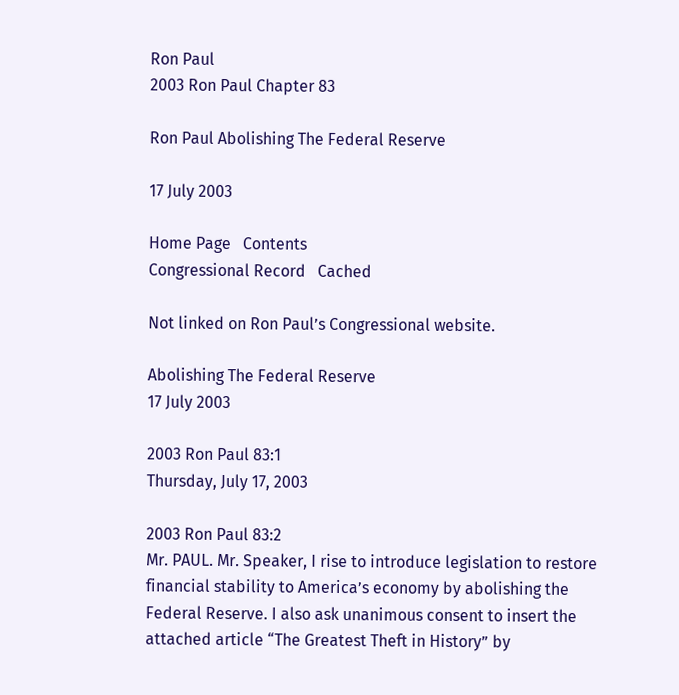Ron Paul
2003 Ron Paul Chapter 83

Ron Paul Abolishing The Federal Reserve

17 July 2003

Home Page   Contents
Congressional Record   Cached

Not linked on Ron Paul’s Congressional website.

Abolishing The Federal Reserve
17 July 2003

2003 Ron Paul 83:1
Thursday, July 17, 2003

2003 Ron Paul 83:2
Mr. PAUL. Mr. Speaker, I rise to introduce legislation to restore financial stability to America’s economy by abolishing the Federal Reserve. I also ask unanimous consent to insert the attached article “The Greatest Theft in History” by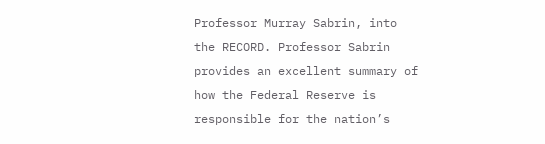Professor Murray Sabrin, into the RECORD. Professor Sabrin provides an excellent summary of how the Federal Reserve is responsible for the nation’s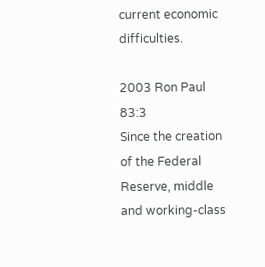current economic difficulties.

2003 Ron Paul 83:3
Since the creation of the Federal Reserve, middle and working-class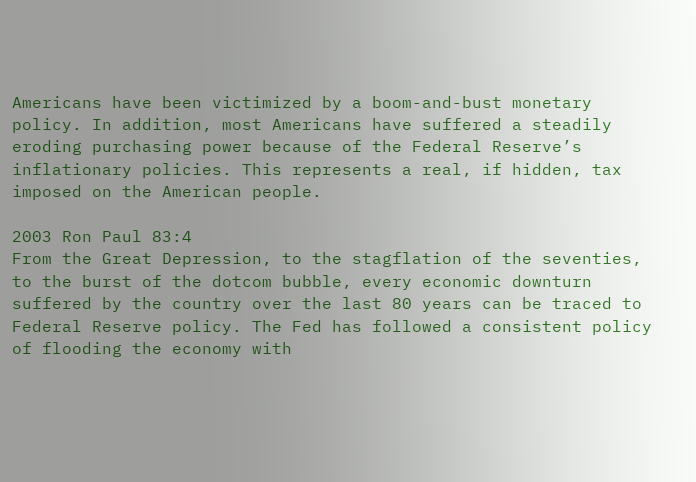Americans have been victimized by a boom-and-bust monetary policy. In addition, most Americans have suffered a steadily eroding purchasing power because of the Federal Reserve’s inflationary policies. This represents a real, if hidden, tax imposed on the American people.

2003 Ron Paul 83:4
From the Great Depression, to the stagflation of the seventies, to the burst of the dotcom bubble, every economic downturn suffered by the country over the last 80 years can be traced to Federal Reserve policy. The Fed has followed a consistent policy of flooding the economy with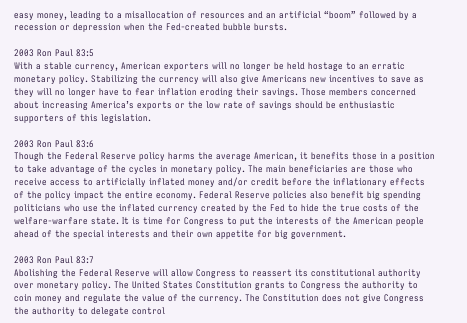easy money, leading to a misallocation of resources and an artificial “boom” followed by a recession or depression when the Fed-created bubble bursts.

2003 Ron Paul 83:5
With a stable currency, American exporters will no longer be held hostage to an erratic monetary policy. Stabilizing the currency will also give Americans new incentives to save as they will no longer have to fear inflation eroding their savings. Those members concerned about increasing America’s exports or the low rate of savings should be enthusiastic supporters of this legislation.

2003 Ron Paul 83:6
Though the Federal Reserve policy harms the average American, it benefits those in a position to take advantage of the cycles in monetary policy. The main beneficiaries are those who receive access to artificially inflated money and/or credit before the inflationary effects of the policy impact the entire economy. Federal Reserve policies also benefit big spending politicians who use the inflated currency created by the Fed to hide the true costs of the welfare-warfare state. It is time for Congress to put the interests of the American people ahead of the special interests and their own appetite for big government.

2003 Ron Paul 83:7
Abolishing the Federal Reserve will allow Congress to reassert its constitutional authority over monetary policy. The United States Constitution grants to Congress the authority to coin money and regulate the value of the currency. The Constitution does not give Congress the authority to delegate control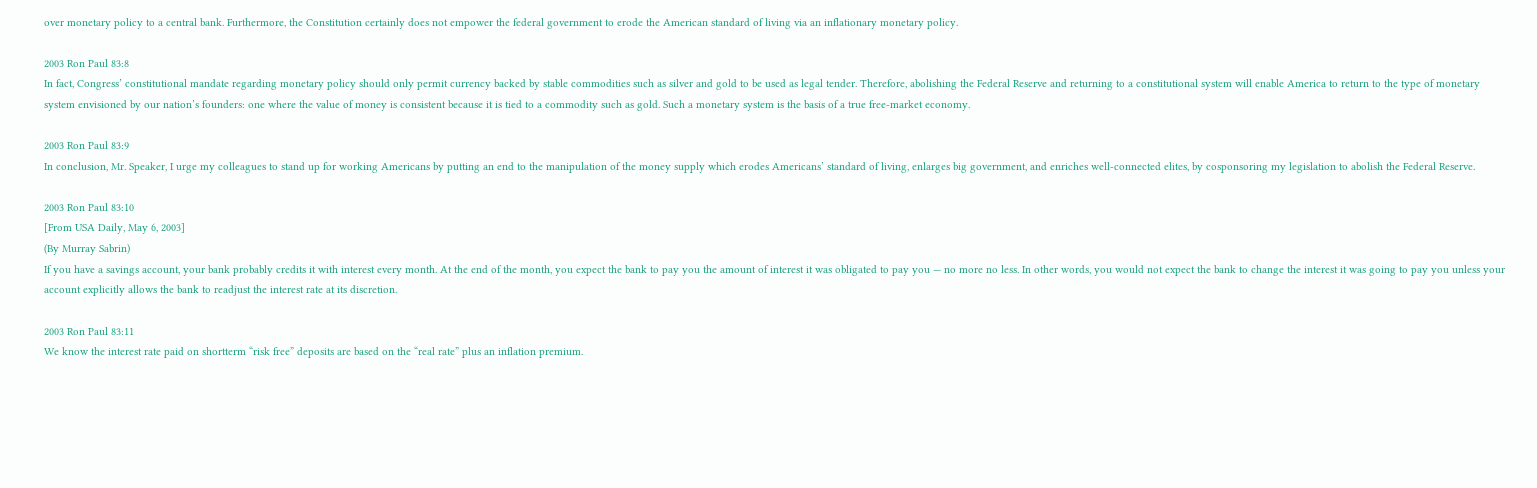over monetary policy to a central bank. Furthermore, the Constitution certainly does not empower the federal government to erode the American standard of living via an inflationary monetary policy.

2003 Ron Paul 83:8
In fact, Congress’ constitutional mandate regarding monetary policy should only permit currency backed by stable commodities such as silver and gold to be used as legal tender. Therefore, abolishing the Federal Reserve and returning to a constitutional system will enable America to return to the type of monetary system envisioned by our nation’s founders: one where the value of money is consistent because it is tied to a commodity such as gold. Such a monetary system is the basis of a true free-market economy.

2003 Ron Paul 83:9
In conclusion, Mr. Speaker, I urge my colleagues to stand up for working Americans by putting an end to the manipulation of the money supply which erodes Americans’ standard of living, enlarges big government, and enriches well-connected elites, by cosponsoring my legislation to abolish the Federal Reserve.

2003 Ron Paul 83:10
[From USA Daily, May 6, 2003]
(By Murray Sabrin)
If you have a savings account, your bank probably credits it with interest every month. At the end of the month, you expect the bank to pay you the amount of interest it was obligated to pay you — no more no less. In other words, you would not expect the bank to change the interest it was going to pay you unless your account explicitly allows the bank to readjust the interest rate at its discretion.

2003 Ron Paul 83:11
We know the interest rate paid on shortterm “risk free” deposits are based on the “real rate” plus an inflation premium.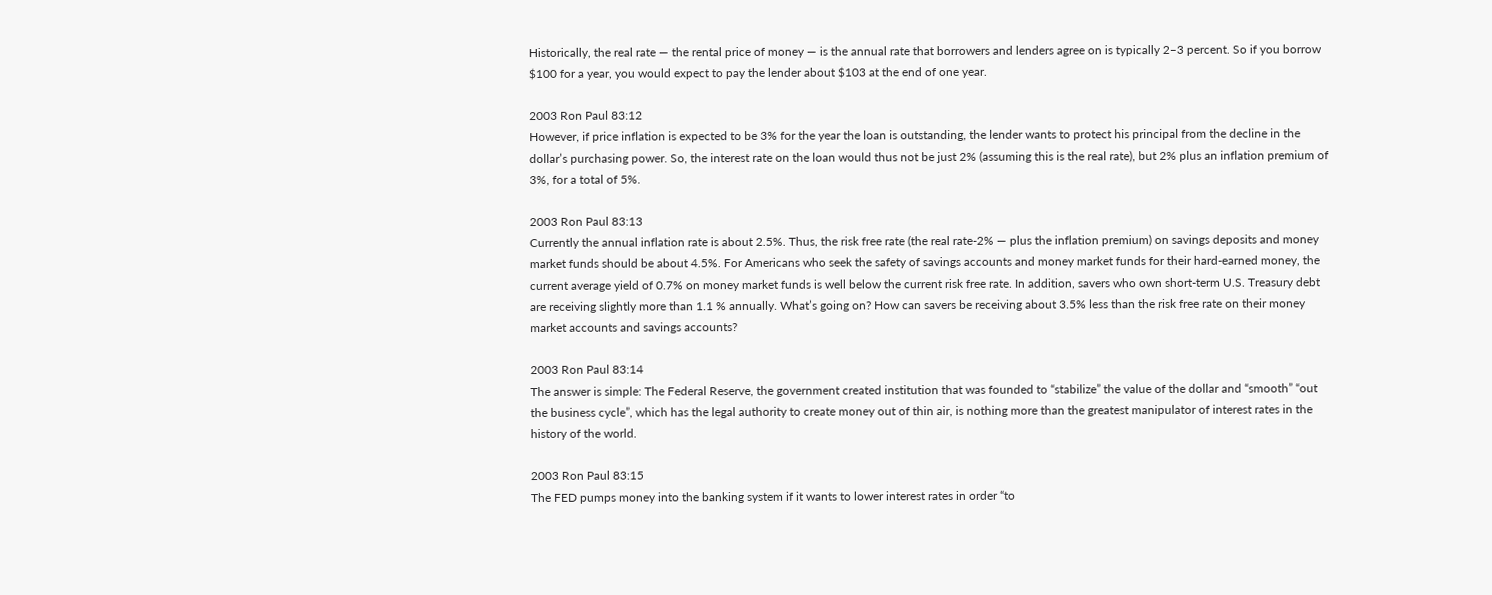Historically, the real rate — the rental price of money — is the annual rate that borrowers and lenders agree on is typically 2–3 percent. So if you borrow $100 for a year, you would expect to pay the lender about $103 at the end of one year.

2003 Ron Paul 83:12
However, if price inflation is expected to be 3% for the year the loan is outstanding, the lender wants to protect his principal from the decline in the dollar’s purchasing power. So, the interest rate on the loan would thus not be just 2% (assuming this is the real rate), but 2% plus an inflation premium of 3%, for a total of 5%.

2003 Ron Paul 83:13
Currently the annual inflation rate is about 2.5%. Thus, the risk free rate (the real rate-2% — plus the inflation premium) on savings deposits and money market funds should be about 4.5%. For Americans who seek the safety of savings accounts and money market funds for their hard-earned money, the current average yield of 0.7% on money market funds is well below the current risk free rate. In addition, savers who own short-term U.S. Treasury debt are receiving slightly more than 1.1 % annually. What’s going on? How can savers be receiving about 3.5% less than the risk free rate on their money market accounts and savings accounts?

2003 Ron Paul 83:14
The answer is simple: The Federal Reserve, the government created institution that was founded to “stabilize” the value of the dollar and “smooth” “out the business cycle”, which has the legal authority to create money out of thin air, is nothing more than the greatest manipulator of interest rates in the history of the world.

2003 Ron Paul 83:15
The FED pumps money into the banking system if it wants to lower interest rates in order “to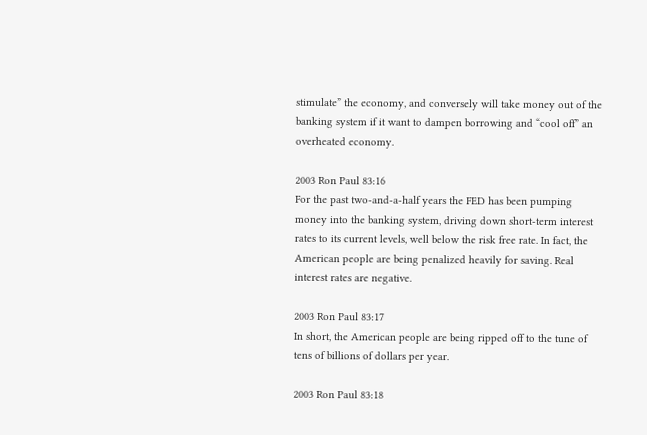stimulate” the economy, and conversely will take money out of the banking system if it want to dampen borrowing and “cool off” an overheated economy.

2003 Ron Paul 83:16
For the past two-and-a-half years the FED has been pumping money into the banking system, driving down short-term interest rates to its current levels, well below the risk free rate. In fact, the American people are being penalized heavily for saving. Real interest rates are negative.

2003 Ron Paul 83:17
In short, the American people are being ripped off to the tune of tens of billions of dollars per year.

2003 Ron Paul 83:18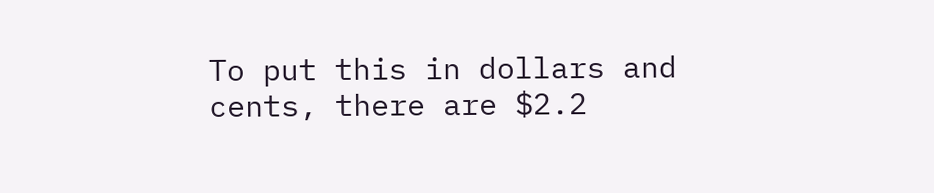To put this in dollars and cents, there are $2.2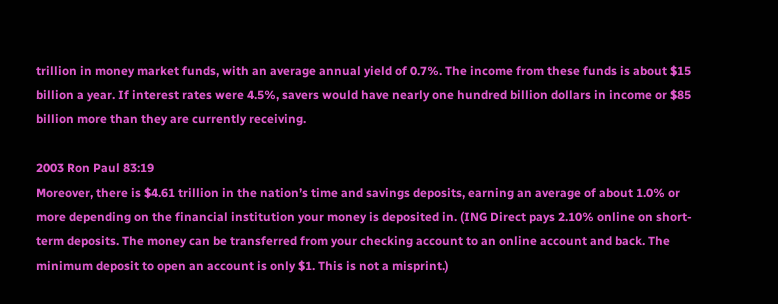trillion in money market funds, with an average annual yield of 0.7%. The income from these funds is about $15 billion a year. If interest rates were 4.5%, savers would have nearly one hundred billion dollars in income or $85 billion more than they are currently receiving.

2003 Ron Paul 83:19
Moreover, there is $4.61 trillion in the nation’s time and savings deposits, earning an average of about 1.0% or more depending on the financial institution your money is deposited in. (ING Direct pays 2.10% online on short-term deposits. The money can be transferred from your checking account to an online account and back. The minimum deposit to open an account is only $1. This is not a misprint.)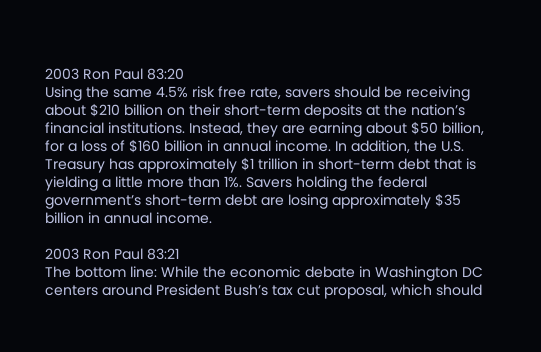2003 Ron Paul 83:20
Using the same 4.5% risk free rate, savers should be receiving about $210 billion on their short-term deposits at the nation’s financial institutions. Instead, they are earning about $50 billion, for a loss of $160 billion in annual income. In addition, the U.S. Treasury has approximately $1 trillion in short-term debt that is yielding a little more than 1%. Savers holding the federal government’s short-term debt are losing approximately $35 billion in annual income.

2003 Ron Paul 83:21
The bottom line: While the economic debate in Washington DC centers around President Bush’s tax cut proposal, which should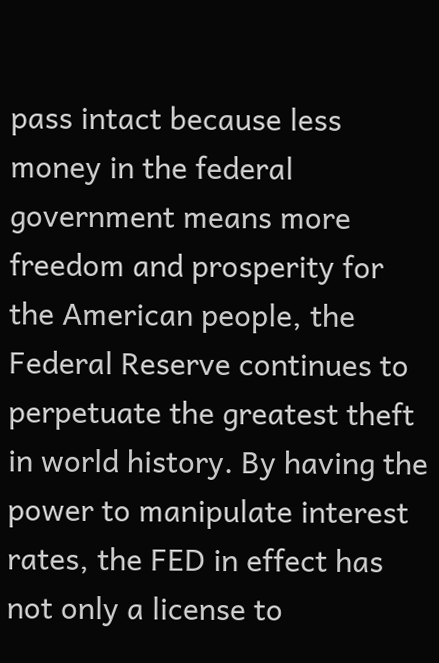pass intact because less money in the federal government means more freedom and prosperity for the American people, the Federal Reserve continues to perpetuate the greatest theft in world history. By having the power to manipulate interest rates, the FED in effect has not only a license to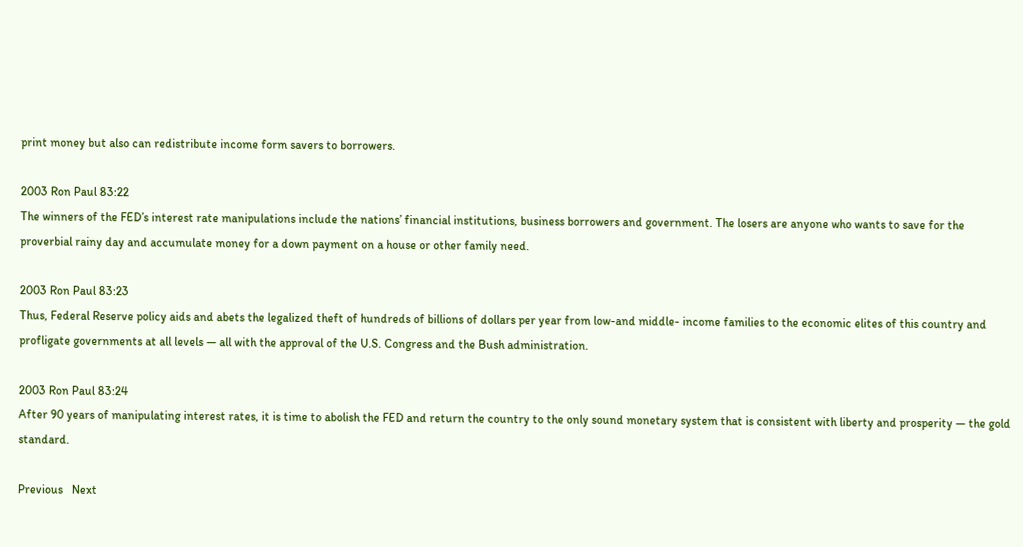print money but also can redistribute income form savers to borrowers.

2003 Ron Paul 83:22
The winners of the FED’s interest rate manipulations include the nations’ financial institutions, business borrowers and government. The losers are anyone who wants to save for the proverbial rainy day and accumulate money for a down payment on a house or other family need.

2003 Ron Paul 83:23
Thus, Federal Reserve policy aids and abets the legalized theft of hundreds of billions of dollars per year from low-and middle- income families to the economic elites of this country and profligate governments at all levels — all with the approval of the U.S. Congress and the Bush administration.

2003 Ron Paul 83:24
After 90 years of manipulating interest rates, it is time to abolish the FED and return the country to the only sound monetary system that is consistent with liberty and prosperity — the gold standard.

Previous   Next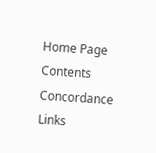Home Page   Contents   Concordance   Links